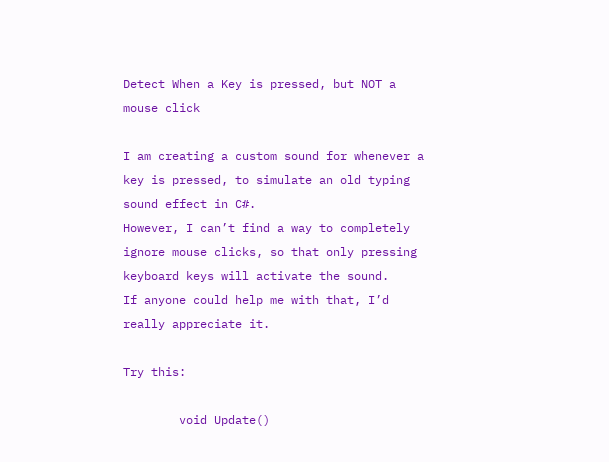Detect When a Key is pressed, but NOT a mouse click

I am creating a custom sound for whenever a key is pressed, to simulate an old typing sound effect in C#.
However, I can’t find a way to completely ignore mouse clicks, so that only pressing keyboard keys will activate the sound.
If anyone could help me with that, I’d really appreciate it.

Try this:

        void Update()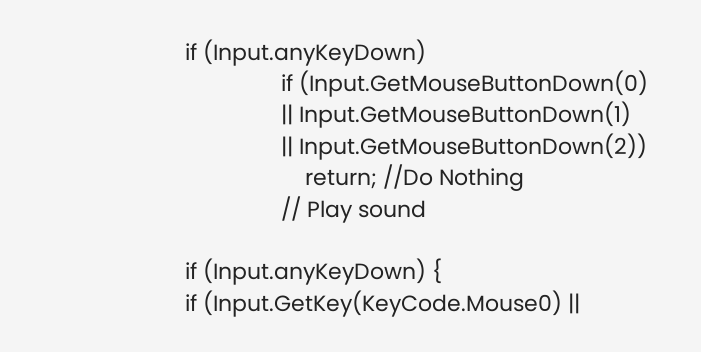if (Input.anyKeyDown)
                if (Input.GetMouseButtonDown(0)
                || Input.GetMouseButtonDown(1)
                || Input.GetMouseButtonDown(2))
                    return; //Do Nothing
                // Play sound

if (Input.anyKeyDown) {
if (Input.GetKey(KeyCode.Mouse0) ||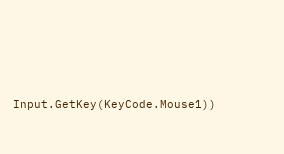Input.GetKey(KeyCode.Mouse1))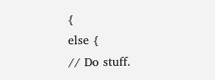{
else {
// Do stuff.